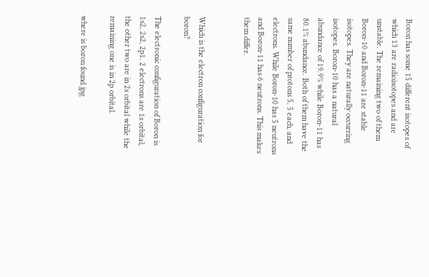Boron has some 15 different isotopes of which 13 are radioisotopes and are unstable. The remaining two of them Boron-10 and Boron-11 are stable isotopes. They are naturally occurring isotopes. Boron-10 has a natural abundance of 19.9% while Boron-11 has 80.1% abundance. Both of them have the same number of protons 5, 5 each, and electrons. While Boron-10 has 5 neutrons and Boron-11 has 6 neutrons. This makes them differ.


Which is the electron configuration for boron?

The electronic configuration of Boron is 1s2, 2s2, 2p1. 2 electrons are 1s orbital, the other two are in 2s orbital while the remaining one is in 2p orbital.

where is boron found.jpg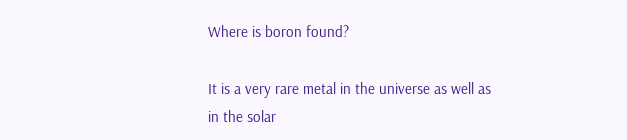Where is boron found?

It is a very rare metal in the universe as well as in the solar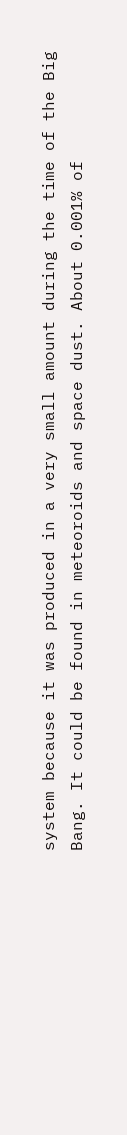system because it was produced in a very small amount during the time of the Big Bang. It could be found in meteoroids and space dust. About 0.001% of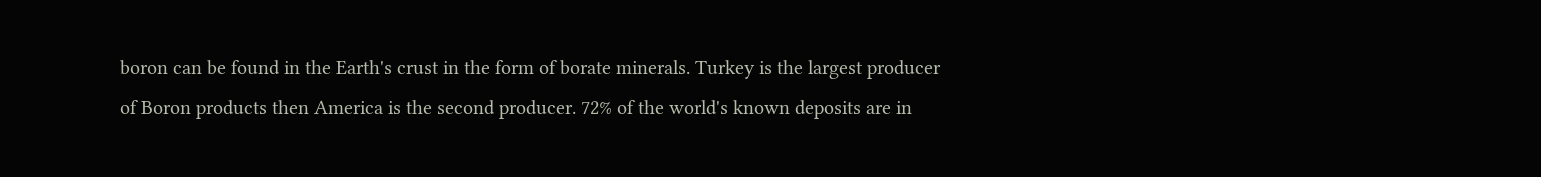boron can be found in the Earth's crust in the form of borate minerals. Turkey is the largest producer of Boron products then America is the second producer. 72% of the world's known deposits are in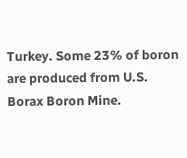Turkey. Some 23% of boron are produced from U.S. Borax Boron Mine.